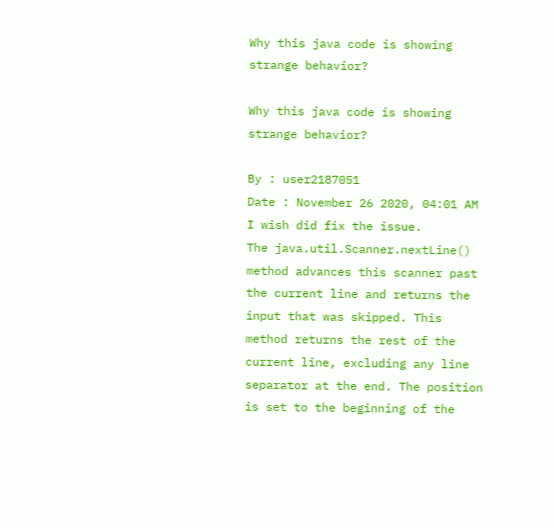Why this java code is showing strange behavior?

Why this java code is showing strange behavior?

By : user2187051
Date : November 26 2020, 04:01 AM
I wish did fix the issue.
The java.util.Scanner.nextLine() method advances this scanner past the current line and returns the input that was skipped. This method returns the rest of the current line, excluding any line separator at the end. The position is set to the beginning of the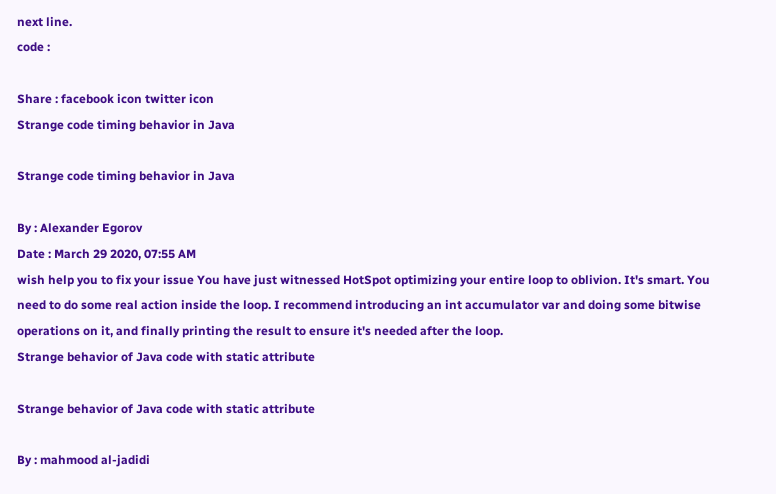next line.
code :

Share : facebook icon twitter icon
Strange code timing behavior in Java

Strange code timing behavior in Java

By : Alexander Egorov
Date : March 29 2020, 07:55 AM
wish help you to fix your issue You have just witnessed HotSpot optimizing your entire loop to oblivion. It's smart. You need to do some real action inside the loop. I recommend introducing an int accumulator var and doing some bitwise operations on it, and finally printing the result to ensure it's needed after the loop.
Strange behavior of Java code with static attribute

Strange behavior of Java code with static attribute

By : mahmood al-jadidi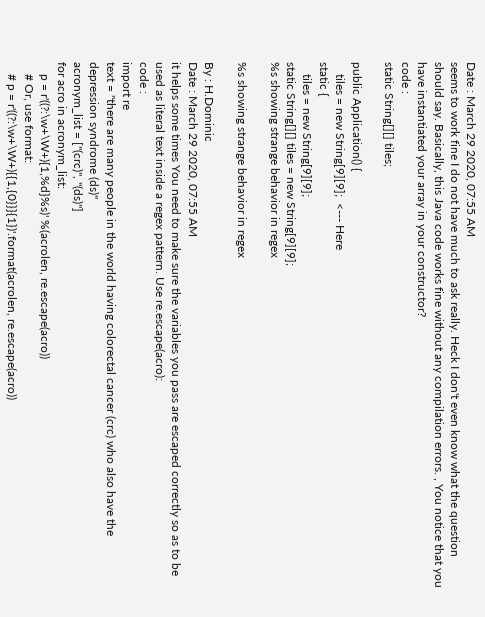Date : March 29 2020, 07:55 AM
seems to work fine I do not have much to ask really. Heck I don't even know what the question should say. Basically, this Java code works fine without any compilation errors. , You notice that you have instantiated your array in your constructor?
code :
static String[][] tiles;

public Application() {
    tiles = new String[9][9];  <--- Here
static {
    tiles = new String[9][9];
static String[][] tiles = new String[9][9];
%s showing strange behavior in regex

%s showing strange behavior in regex

By : H.Dominic
Date : March 29 2020, 07:55 AM
it helps some times You need to make sure the variables you pass are escaped correctly so as to be used as literal text inside a regex pattern. Use re.escape(acro):
code :
import re
text = "there are many people in the world having colorectal cancer (crc) who also have the depression syndrome (ds)"
acronym_list = ["(crc)", "(ds)"]
for acro in acronym_list:
    p = r'((?:\w+\W+){1,%d}%s)' %(acrolen, re.escape(acro))
    # Or, use format:
    # p = r'((?:\w+\W+){{1,{0}}}{1})'.format(acrolen, re.escape(acro))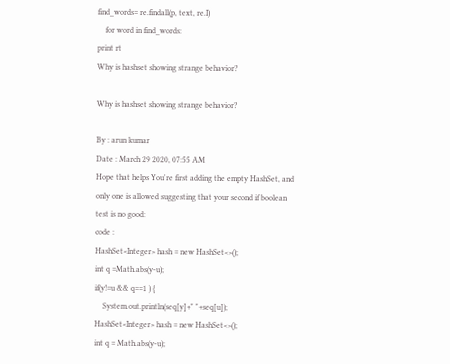find_words= re.findall(p, text, re.I)
    for word in find_words:
print rt
Why is hashset showing strange behavior?

Why is hashset showing strange behavior?

By : arun kumar
Date : March 29 2020, 07:55 AM
Hope that helps You're first adding the empty HashSet, and only one is allowed suggesting that your second if boolean test is no good:
code :
HashSet<Integer> hash = new HashSet<>();
int q =Math.abs(y-u);
if(y!=u && q==1 ) {
    System.out.println(seq[y]+" "+seq[u]);
HashSet<Integer> hash = new HashSet<>();
int q = Math.abs(y-u);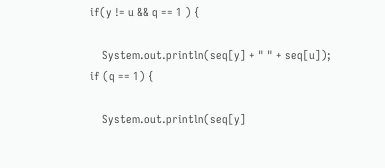if(y != u && q == 1 ) {

    System.out.println(seq[y] + " " + seq[u]);
if (q == 1) {

    System.out.println(seq[y]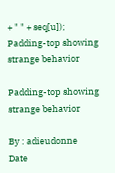+ " " + seq[u]);
Padding-top showing strange behavior

Padding-top showing strange behavior

By : adieudonne
Date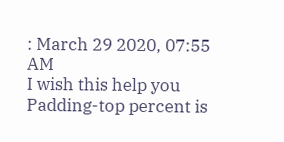: March 29 2020, 07:55 AM
I wish this help you Padding-top percent is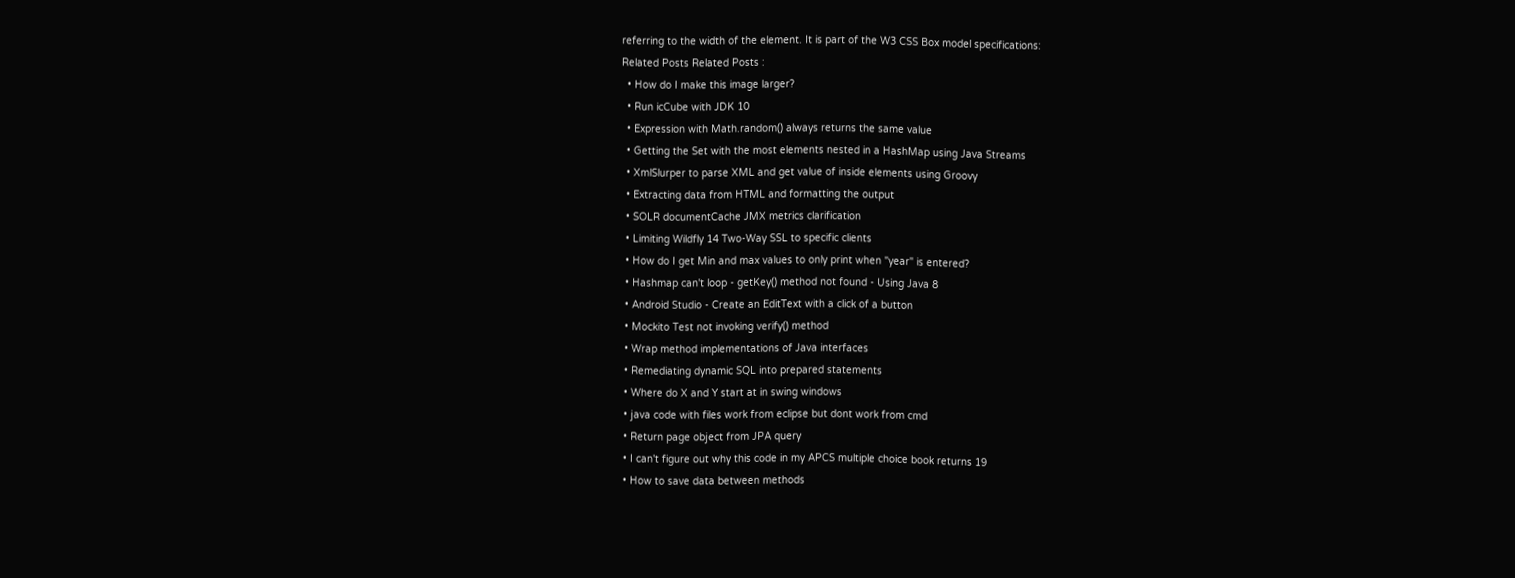referring to the width of the element. It is part of the W3 CSS Box model specifications:
Related Posts Related Posts :
  • How do I make this image larger?
  • Run icCube with JDK 10
  • Expression with Math.random() always returns the same value
  • Getting the Set with the most elements nested in a HashMap using Java Streams
  • XmlSlurper to parse XML and get value of inside elements using Groovy
  • Extracting data from HTML and formatting the output
  • SOLR documentCache JMX metrics clarification
  • Limiting Wildfly 14 Two-Way SSL to specific clients
  • How do I get Min and max values to only print when "year" is entered?
  • Hashmap can't loop - getKey() method not found - Using Java 8
  • Android Studio - Create an EditText with a click of a button
  • Mockito Test not invoking verify() method
  • Wrap method implementations of Java interfaces
  • Remediating dynamic SQL into prepared statements
  • Where do X and Y start at in swing windows
  • java code with files work from eclipse but dont work from cmd
  • Return page object from JPA query
  • I can't figure out why this code in my APCS multiple choice book returns 19
  • How to save data between methods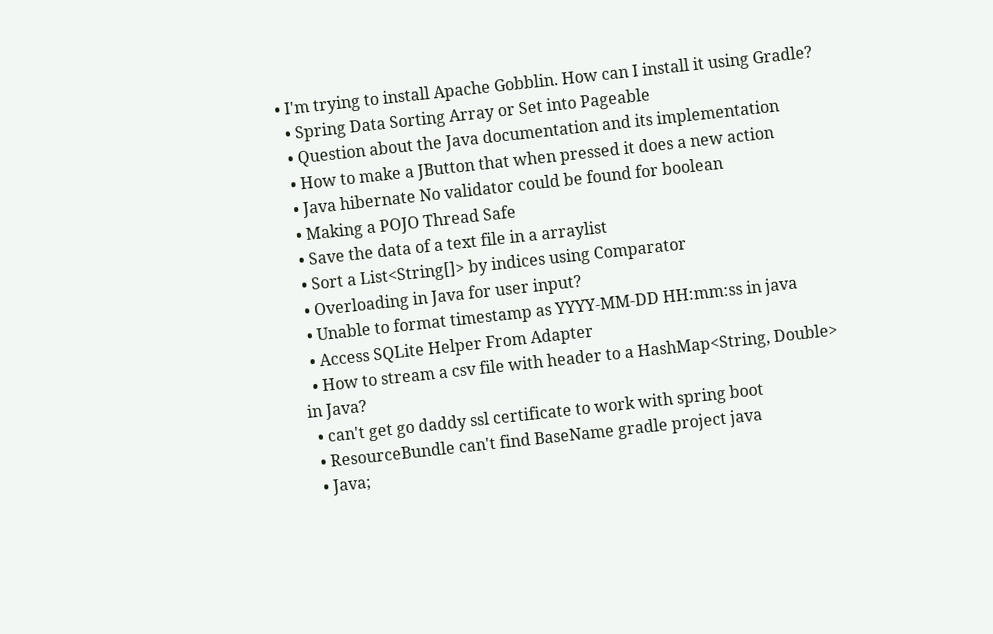• I'm trying to install Apache Gobblin. How can I install it using Gradle?
  • Spring Data Sorting Array or Set into Pageable
  • Question about the Java documentation and its implementation
  • How to make a JButton that when pressed it does a new action
  • Java hibernate No validator could be found for boolean
  • Making a POJO Thread Safe
  • Save the data of a text file in a arraylist
  • Sort a List<String[]> by indices using Comparator
  • Overloading in Java for user input?
  • Unable to format timestamp as YYYY-MM-DD HH:mm:ss in java
  • Access SQLite Helper From Adapter
  • How to stream a csv file with header to a HashMap<String, Double> in Java?
  • can't get go daddy ssl certificate to work with spring boot
  • ResourceBundle can't find BaseName gradle project java
  • Java;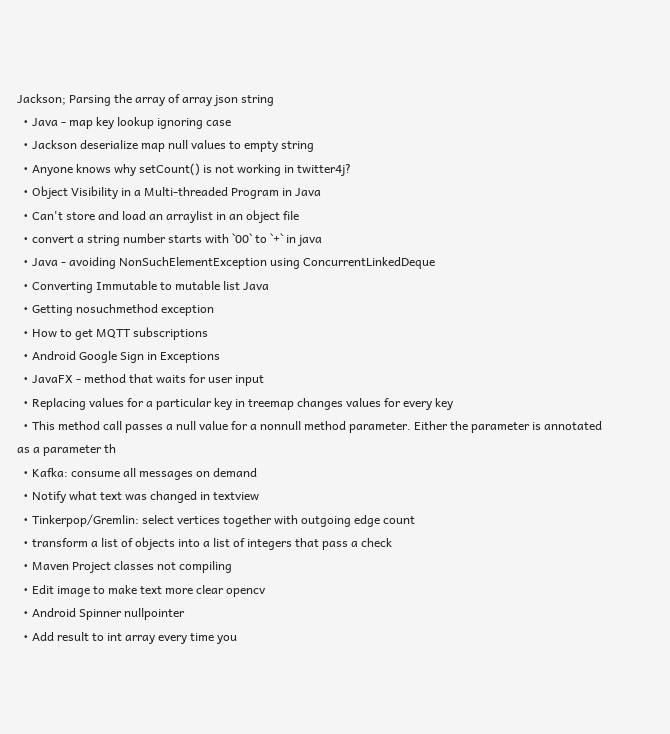Jackson; Parsing the array of array json string
  • Java - map key lookup ignoring case
  • Jackson deserialize map null values to empty string
  • Anyone knows why setCount() is not working in twitter4j?
  • Object Visibility in a Multi-threaded Program in Java
  • Can't store and load an arraylist in an object file
  • convert a string number starts with `00` to `+` in java
  • Java - avoiding NonSuchElementException using ConcurrentLinkedDeque
  • Converting Immutable to mutable list Java
  • Getting nosuchmethod exception
  • How to get MQTT subscriptions
  • Android Google Sign in Exceptions
  • JavaFX - method that waits for user input
  • Replacing values for a particular key in treemap changes values for every key
  • This method call passes a null value for a nonnull method parameter. Either the parameter is annotated as a parameter th
  • Kafka: consume all messages on demand
  • Notify what text was changed in textview
  • Tinkerpop/Gremlin: select vertices together with outgoing edge count
  • transform a list of objects into a list of integers that pass a check
  • Maven Project classes not compiling
  • Edit image to make text more clear opencv
  • Android Spinner nullpointer
  • Add result to int array every time you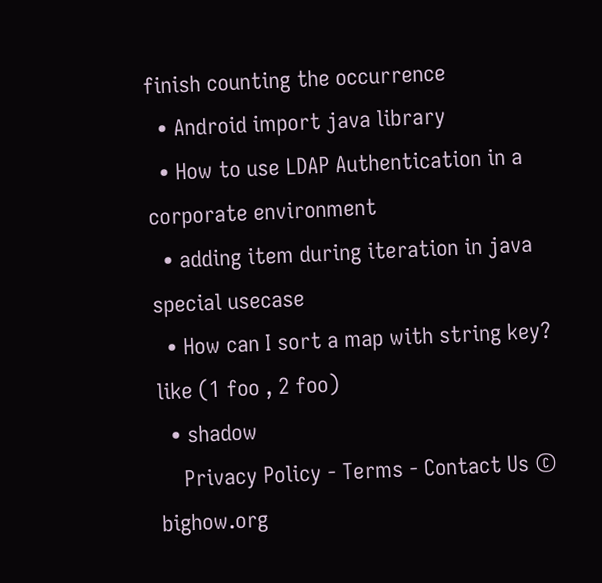finish counting the occurrence
  • Android import java library
  • How to use LDAP Authentication in a corporate environment
  • adding item during iteration in java special usecase
  • How can I sort a map with string key? like (1 foo , 2 foo)
  • shadow
    Privacy Policy - Terms - Contact Us © bighow.org